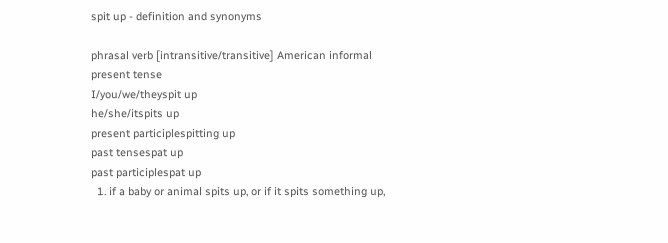spit up - definition and synonyms

phrasal verb [intransitive/transitive] American informal
present tense
I/you/we/theyspit up
he/she/itspits up
present participlespitting up
past tensespat up
past participlespat up
  1. if a baby or animal spits up, or if it spits something up,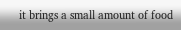it brings a small amount of food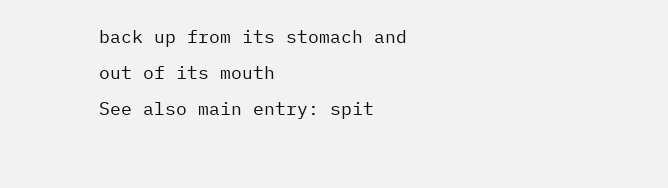back up from its stomach and out of its mouth
See also main entry: spit